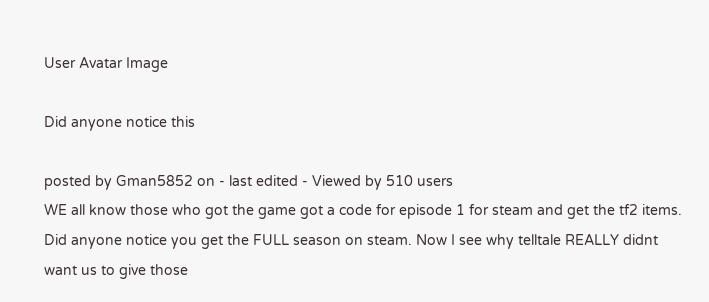User Avatar Image

Did anyone notice this

posted by Gman5852 on - last edited - Viewed by 510 users
WE all know those who got the game got a code for episode 1 for steam and get the tf2 items. Did anyone notice you get the FULL season on steam. Now I see why telltale REALLY didnt want us to give those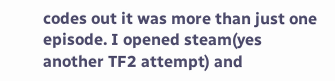codes out it was more than just one episode. I opened steam(yes another TF2 attempt) and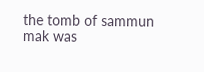the tomb of sammun mak was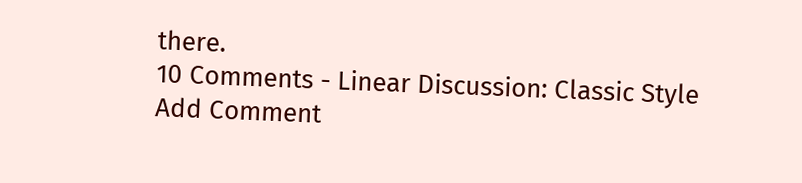there.
10 Comments - Linear Discussion: Classic Style
Add Comment